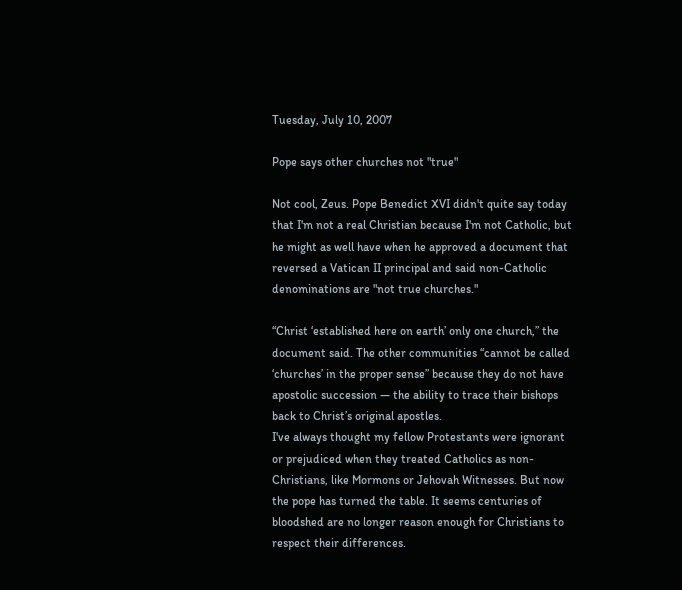Tuesday, July 10, 2007

Pope says other churches not "true"

Not cool, Zeus. Pope Benedict XVI didn't quite say today that I'm not a real Christian because I'm not Catholic, but he might as well have when he approved a document that reversed a Vatican II principal and said non-Catholic denominations are "not true churches."

“Christ ‘established here on earth’ only one church,” the document said. The other communities “cannot be called ‘churches’ in the proper sense” because they do not have apostolic succession — the ability to trace their bishops back to Christ’s original apostles.
I've always thought my fellow Protestants were ignorant or prejudiced when they treated Catholics as non-Christians, like Mormons or Jehovah Witnesses. But now the pope has turned the table. It seems centuries of bloodshed are no longer reason enough for Christians to respect their differences.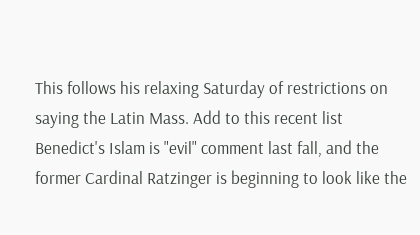This follows his relaxing Saturday of restrictions on saying the Latin Mass. Add to this recent list Benedict's Islam is "evil" comment last fall, and the former Cardinal Ratzinger is beginning to look like the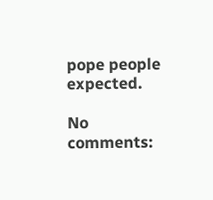pope people expected.

No comments: